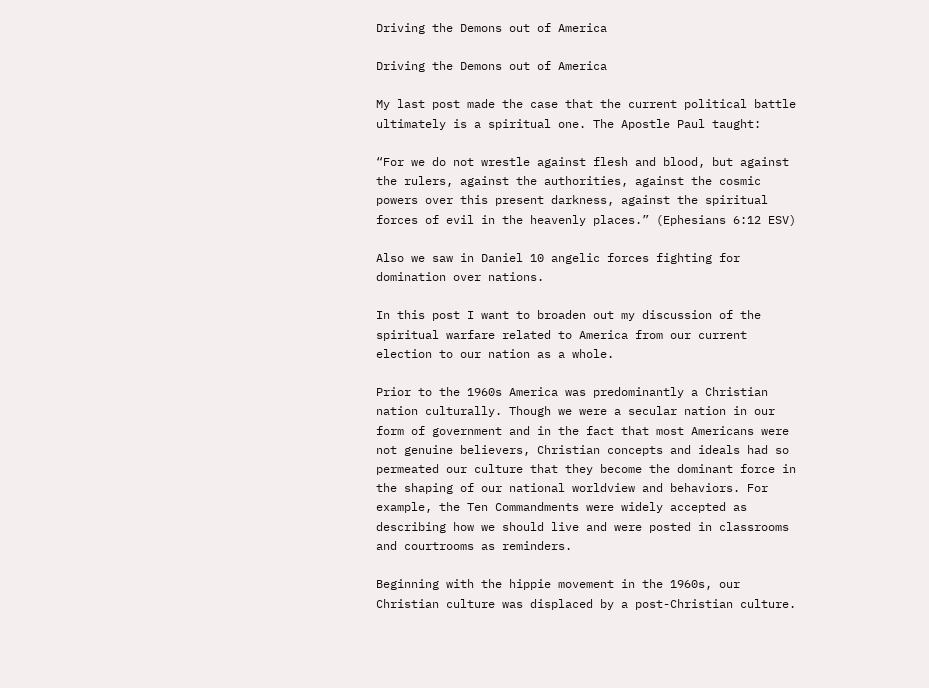Driving the Demons out of America

Driving the Demons out of America

My last post made the case that the current political battle ultimately is a spiritual one. The Apostle Paul taught:

“For we do not wrestle against flesh and blood, but against the rulers, against the authorities, against the cosmic powers over this present darkness, against the spiritual forces of evil in the heavenly places.” (Ephesians 6:12 ESV)

Also we saw in Daniel 10 angelic forces fighting for domination over nations.

In this post I want to broaden out my discussion of the spiritual warfare related to America from our current election to our nation as a whole.

Prior to the 1960s America was predominantly a Christian nation culturally. Though we were a secular nation in our form of government and in the fact that most Americans were not genuine believers, Christian concepts and ideals had so permeated our culture that they become the dominant force in the shaping of our national worldview and behaviors. For example, the Ten Commandments were widely accepted as describing how we should live and were posted in classrooms and courtrooms as reminders.

Beginning with the hippie movement in the 1960s, our Christian culture was displaced by a post-Christian culture.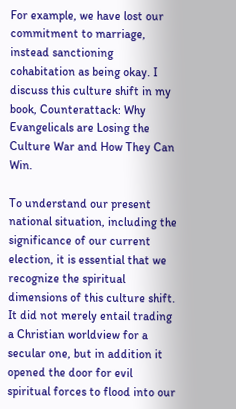For example, we have lost our commitment to marriage, instead sanctioning cohabitation as being okay. I discuss this culture shift in my book, Counterattack: Why Evangelicals are Losing the Culture War and How They Can Win.

To understand our present national situation, including the significance of our current election, it is essential that we recognize the spiritual dimensions of this culture shift. It did not merely entail trading a Christian worldview for a secular one, but in addition it opened the door for evil spiritual forces to flood into our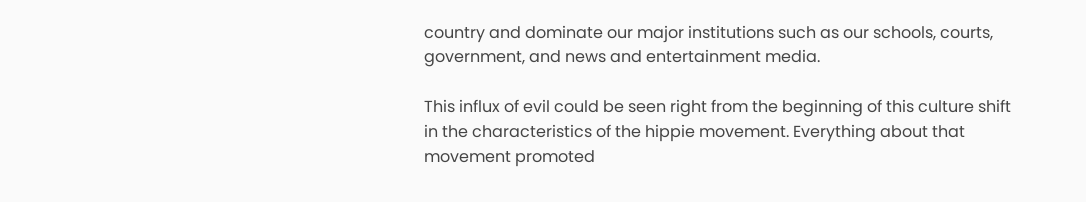country and dominate our major institutions such as our schools, courts, government, and news and entertainment media.

This influx of evil could be seen right from the beginning of this culture shift in the characteristics of the hippie movement. Everything about that movement promoted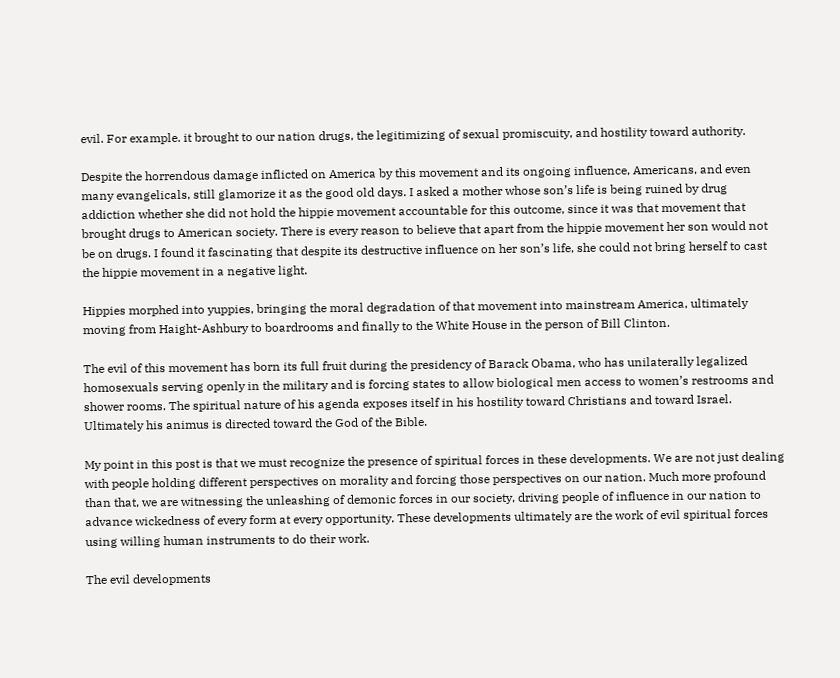evil. For example. it brought to our nation drugs, the legitimizing of sexual promiscuity, and hostility toward authority.

Despite the horrendous damage inflicted on America by this movement and its ongoing influence, Americans, and even many evangelicals, still glamorize it as the good old days. I asked a mother whose son’s life is being ruined by drug addiction whether she did not hold the hippie movement accountable for this outcome, since it was that movement that brought drugs to American society. There is every reason to believe that apart from the hippie movement her son would not be on drugs. I found it fascinating that despite its destructive influence on her son’s life, she could not bring herself to cast the hippie movement in a negative light.

Hippies morphed into yuppies, bringing the moral degradation of that movement into mainstream America, ultimately moving from Haight-Ashbury to boardrooms and finally to the White House in the person of Bill Clinton.

The evil of this movement has born its full fruit during the presidency of Barack Obama, who has unilaterally legalized homosexuals serving openly in the military and is forcing states to allow biological men access to women’s restrooms and shower rooms. The spiritual nature of his agenda exposes itself in his hostility toward Christians and toward Israel. Ultimately his animus is directed toward the God of the Bible.

My point in this post is that we must recognize the presence of spiritual forces in these developments. We are not just dealing with people holding different perspectives on morality and forcing those perspectives on our nation. Much more profound than that, we are witnessing the unleashing of demonic forces in our society, driving people of influence in our nation to advance wickedness of every form at every opportunity. These developments ultimately are the work of evil spiritual forces using willing human instruments to do their work.

The evil developments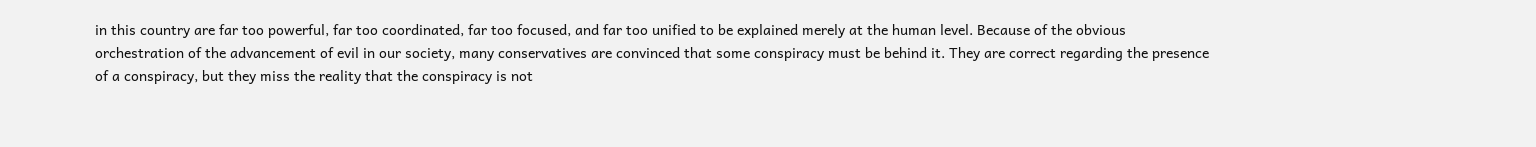in this country are far too powerful, far too coordinated, far too focused, and far too unified to be explained merely at the human level. Because of the obvious orchestration of the advancement of evil in our society, many conservatives are convinced that some conspiracy must be behind it. They are correct regarding the presence of a conspiracy, but they miss the reality that the conspiracy is not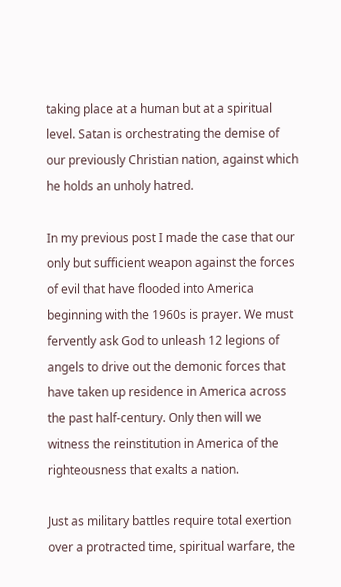taking place at a human but at a spiritual level. Satan is orchestrating the demise of our previously Christian nation, against which he holds an unholy hatred.

In my previous post I made the case that our only but sufficient weapon against the forces of evil that have flooded into America beginning with the 1960s is prayer. We must fervently ask God to unleash 12 legions of angels to drive out the demonic forces that have taken up residence in America across the past half-century. Only then will we witness the reinstitution in America of the righteousness that exalts a nation.

Just as military battles require total exertion over a protracted time, spiritual warfare, the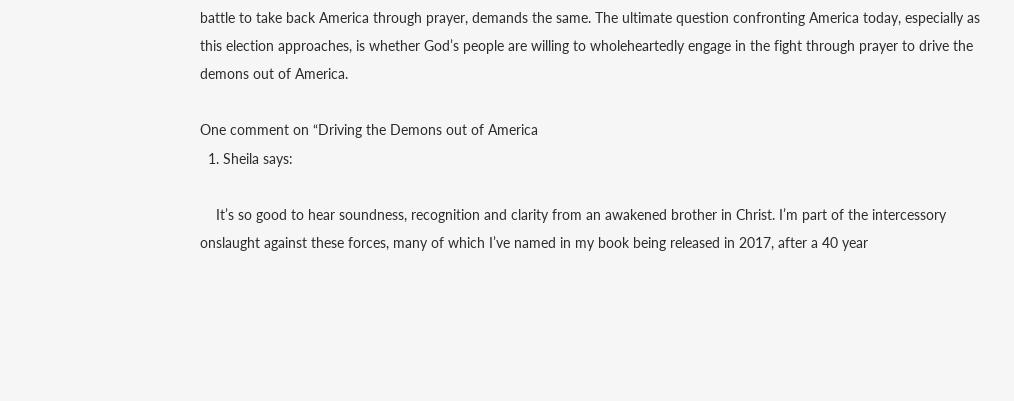battle to take back America through prayer, demands the same. The ultimate question confronting America today, especially as this election approaches, is whether God’s people are willing to wholeheartedly engage in the fight through prayer to drive the demons out of America.

One comment on “Driving the Demons out of America
  1. Sheila says:

    It’s so good to hear soundness, recognition and clarity from an awakened brother in Christ. I’m part of the intercessory onslaught against these forces, many of which I’ve named in my book being released in 2017, after a 40 year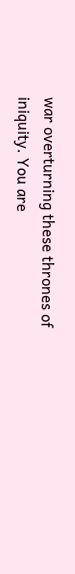war overturning these thrones of iniquity. You are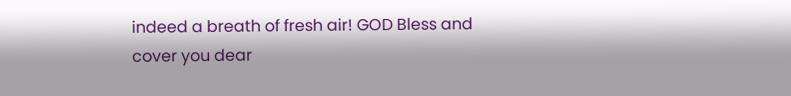indeed a breath of fresh air! GOD Bless and cover you dear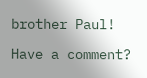brother Paul!

Have a comment?